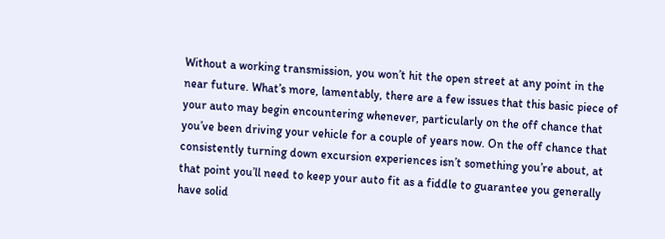Without a working transmission, you won’t hit the open street at any point in the near future. What’s more, lamentably, there are a few issues that this basic piece of your auto may begin encountering whenever, particularly on the off chance that you’ve been driving your vehicle for a couple of years now. On the off chance that consistently turning down excursion experiences isn’t something you’re about, at that point you’ll need to keep your auto fit as a fiddle to guarantee you generally have solid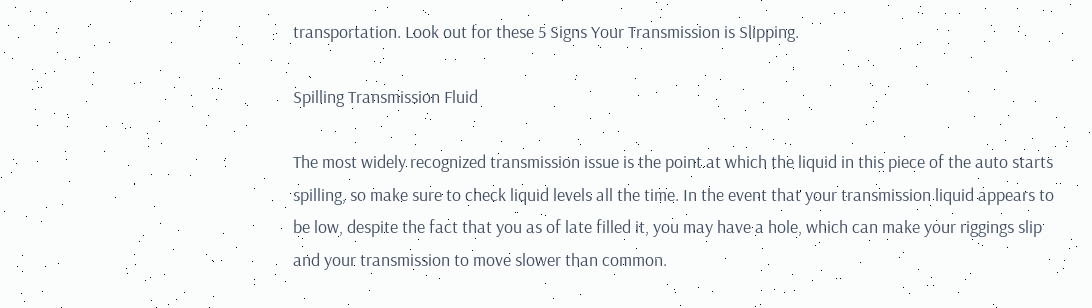transportation. Look out for these 5 Signs Your Transmission is Slipping.

Spilling Transmission Fluid

The most widely recognized transmission issue is the point at which the liquid in this piece of the auto starts spilling, so make sure to check liquid levels all the time. In the event that your transmission liquid appears to be low, despite the fact that you as of late filled it, you may have a hole, which can make your riggings slip and your transmission to move slower than common.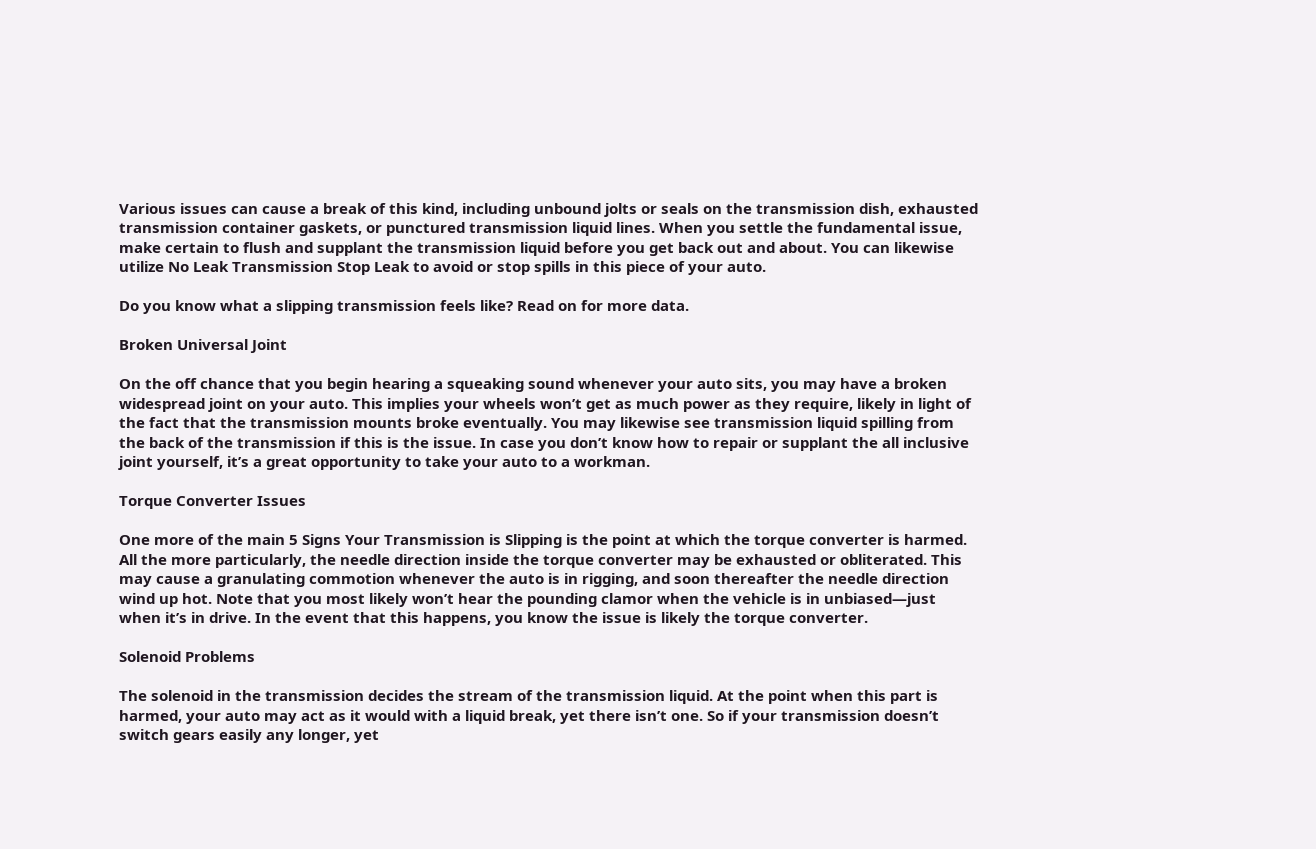Various issues can cause a break of this kind, including unbound jolts or seals on the transmission dish, exhausted transmission container gaskets, or punctured transmission liquid lines. When you settle the fundamental issue, make certain to flush and supplant the transmission liquid before you get back out and about. You can likewise utilize No Leak Transmission Stop Leak to avoid or stop spills in this piece of your auto.

Do you know what a slipping transmission feels like? Read on for more data.

Broken Universal Joint

On the off chance that you begin hearing a squeaking sound whenever your auto sits, you may have a broken widespread joint on your auto. This implies your wheels won’t get as much power as they require, likely in light of the fact that the transmission mounts broke eventually. You may likewise see transmission liquid spilling from the back of the transmission if this is the issue. In case you don’t know how to repair or supplant the all inclusive joint yourself, it’s a great opportunity to take your auto to a workman.

Torque Converter Issues

One more of the main 5 Signs Your Transmission is Slipping is the point at which the torque converter is harmed. All the more particularly, the needle direction inside the torque converter may be exhausted or obliterated. This may cause a granulating commotion whenever the auto is in rigging, and soon thereafter the needle direction wind up hot. Note that you most likely won’t hear the pounding clamor when the vehicle is in unbiased—just when it’s in drive. In the event that this happens, you know the issue is likely the torque converter.

Solenoid Problems

The solenoid in the transmission decides the stream of the transmission liquid. At the point when this part is harmed, your auto may act as it would with a liquid break, yet there isn’t one. So if your transmission doesn’t switch gears easily any longer, yet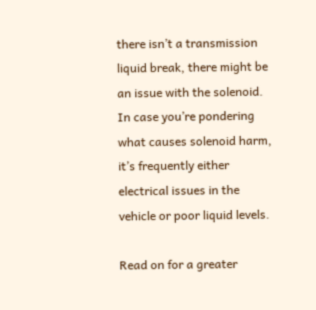there isn’t a transmission liquid break, there might be an issue with the solenoid. In case you’re pondering what causes solenoid harm, it’s frequently either electrical issues in the vehicle or poor liquid levels.

Read on for a greater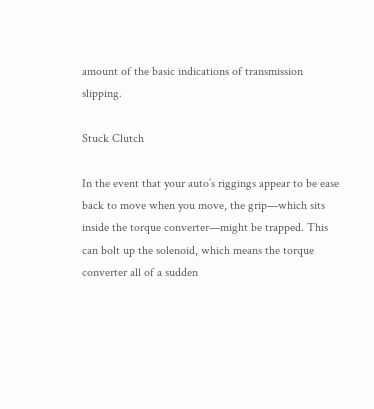amount of the basic indications of transmission slipping.

Stuck Clutch

In the event that your auto’s riggings appear to be ease back to move when you move, the grip—which sits inside the torque converter—might be trapped. This can bolt up the solenoid, which means the torque converter all of a sudden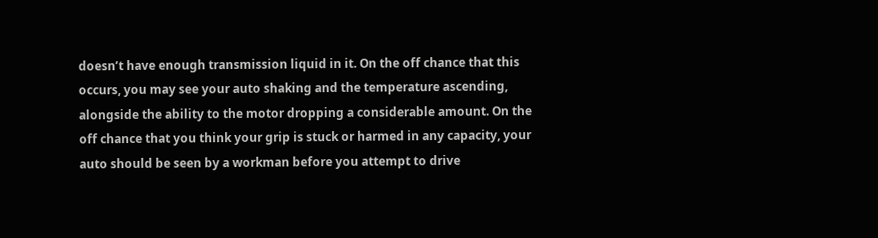doesn’t have enough transmission liquid in it. On the off chance that this occurs, you may see your auto shaking and the temperature ascending, alongside the ability to the motor dropping a considerable amount. On the off chance that you think your grip is stuck or harmed in any capacity, your auto should be seen by a workman before you attempt to drive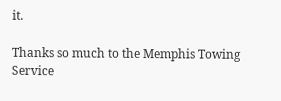it.

Thanks so much to the Memphis Towing Service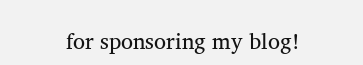for sponsoring my blog!